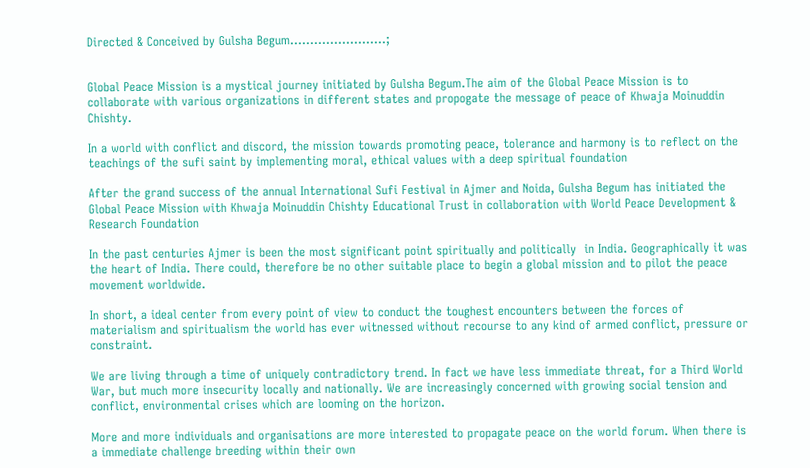Directed & Conceived by Gulsha Begum……………………;


Global Peace Mission is a mystical journey initiated by Gulsha Begum.The aim of the Global Peace Mission is to collaborate with various organizations in different states and propogate the message of peace of Khwaja Moinuddin Chishty.

In a world with conflict and discord, the mission towards promoting peace, tolerance and harmony is to reflect on the teachings of the sufi saint by implementing moral, ethical values with a deep spiritual foundation

After the grand success of the annual International Sufi Festival in Ajmer and Noida, Gulsha Begum has initiated the Global Peace Mission with Khwaja Moinuddin Chishty Educational Trust in collaboration with World Peace Development & Research Foundation

In the past centuries Ajmer is been the most significant point spiritually and politically  in India. Geographically it was the heart of India. There could, therefore be no other suitable place to begin a global mission and to pilot the peace movement worldwide.

In short, a ideal center from every point of view to conduct the toughest encounters between the forces of materialism and spiritualism the world has ever witnessed without recourse to any kind of armed conflict, pressure or constraint.

We are living through a time of uniquely contradictory trend. In fact we have less immediate threat, for a Third World War, but much more insecurity locally and nationally. We are increasingly concerned with growing social tension and conflict, environmental crises which are looming on the horizon.

More and more individuals and organisations are more interested to propagate peace on the world forum. When there is a immediate challenge breeding within their own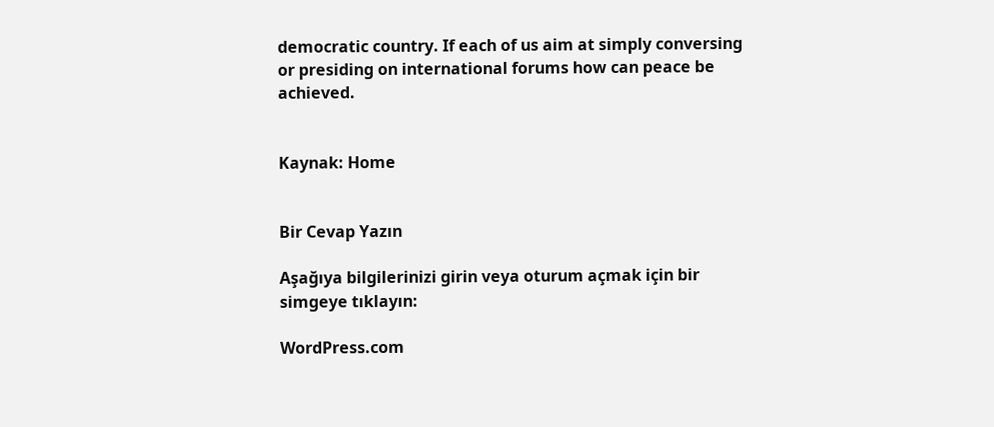democratic country. If each of us aim at simply conversing or presiding on international forums how can peace be achieved.


Kaynak: Home


Bir Cevap Yazın

Aşağıya bilgilerinizi girin veya oturum açmak için bir simgeye tıklayın:

WordPress.com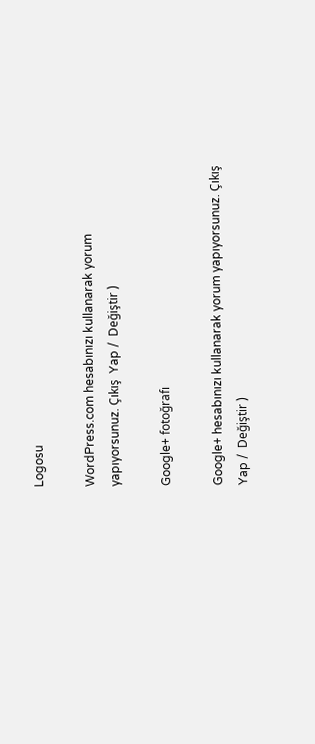Logosu

WordPress.com hesabınızı kullanarak yorum yapıyorsunuz. Çıkış  Yap /  Değiştir )

Google+ fotoğrafı

Google+ hesabınızı kullanarak yorum yapıyorsunuz. Çıkış  Yap /  Değiştir )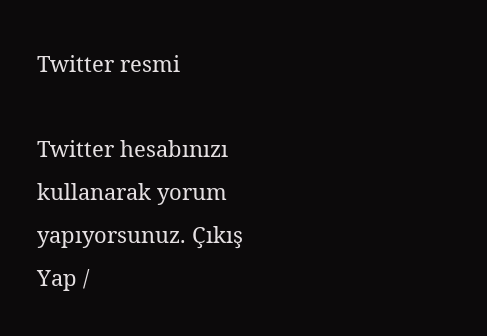Twitter resmi

Twitter hesabınızı kullanarak yorum yapıyorsunuz. Çıkış  Yap /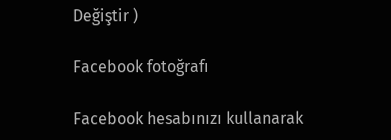Değiştir )

Facebook fotoğrafı

Facebook hesabınızı kullanarak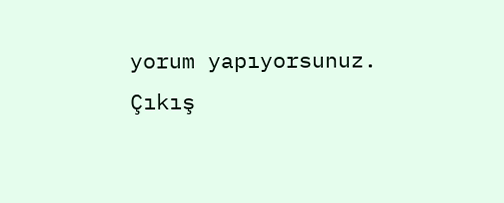yorum yapıyorsunuz. Çıkış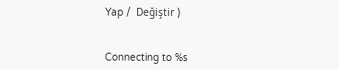Yap /  Değiştir )


Connecting to %s